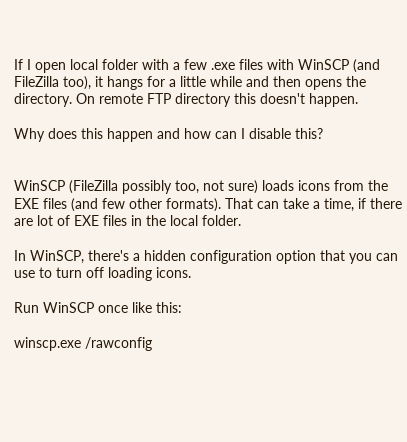If I open local folder with a few .exe files with WinSCP (and FileZilla too), it hangs for a little while and then opens the directory. On remote FTP directory this doesn't happen.

Why does this happen and how can I disable this?


WinSCP (FileZilla possibly too, not sure) loads icons from the EXE files (and few other formats). That can take a time, if there are lot of EXE files in the local folder.

In WinSCP, there's a hidden configuration option that you can use to turn off loading icons.

Run WinSCP once like this:

winscp.exe /rawconfig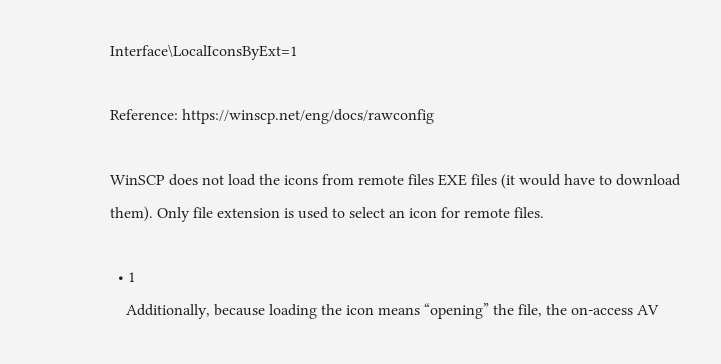Interface\LocalIconsByExt=1

Reference: https://winscp.net/eng/docs/rawconfig

WinSCP does not load the icons from remote files EXE files (it would have to download them). Only file extension is used to select an icon for remote files.

  • 1
    Additionally, because loading the icon means “opening” the file, the on-access AV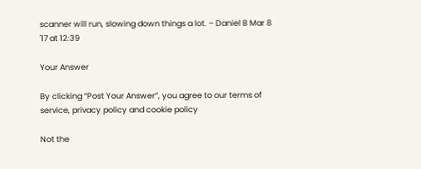scanner will run, slowing down things a lot. – Daniel B Mar 8 '17 at 12:39

Your Answer

By clicking “Post Your Answer”, you agree to our terms of service, privacy policy and cookie policy

Not the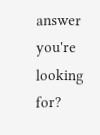answer you're looking for?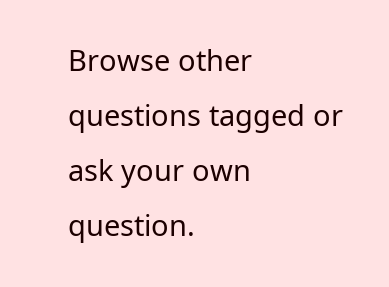Browse other questions tagged or ask your own question.